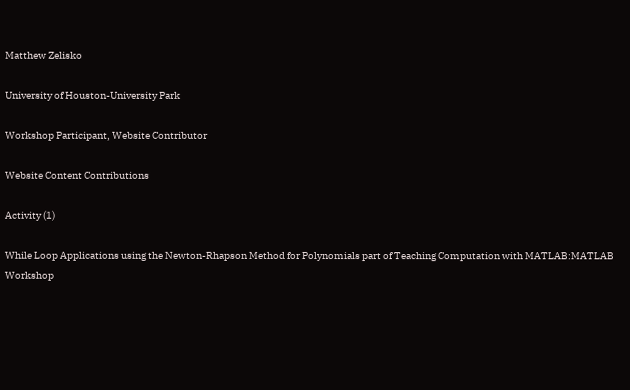Matthew Zelisko

University of Houston-University Park

Workshop Participant, Website Contributor

Website Content Contributions

Activity (1)

While Loop Applications using the Newton-Rhapson Method for Polynomials part of Teaching Computation with MATLAB:MATLAB Workshop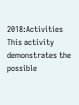2018:Activities
This activity demonstrates the possible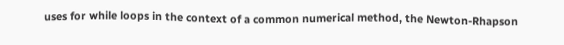uses for while loops in the context of a common numerical method, the Newton-Rhapson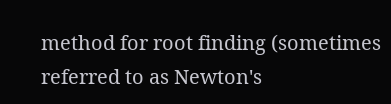method for root finding (sometimes referred to as Newton's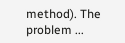method). The problem ...